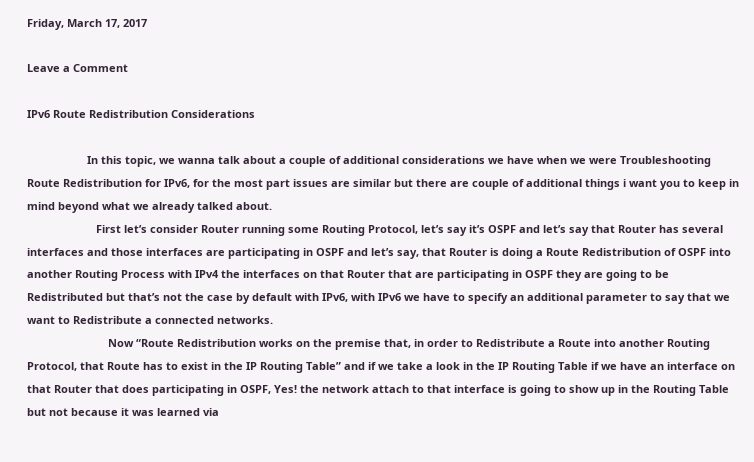Friday, March 17, 2017

Leave a Comment

IPv6 Route Redistribution Considerations

                    In this topic, we wanna talk about a couple of additional considerations we have when we were Troubleshooting Route Redistribution for IPv6, for the most part issues are similar but there are couple of additional things i want you to keep in mind beyond what we already talked about.
                       First let’s consider Router running some Routing Protocol, let’s say it’s OSPF and let’s say that Router has several interfaces and those interfaces are participating in OSPF and let’s say, that Router is doing a Route Redistribution of OSPF into another Routing Process with IPv4 the interfaces on that Router that are participating in OSPF they are going to be Redistributed but that’s not the case by default with IPv6, with IPv6 we have to specify an additional parameter to say that we want to Redistribute a connected networks.
                           Now “Route Redistribution works on the premise that, in order to Redistribute a Route into another Routing Protocol, that Route has to exist in the IP Routing Table” and if we take a look in the IP Routing Table if we have an interface on that Router that does participating in OSPF, Yes! the network attach to that interface is going to show up in the Routing Table but not because it was learned via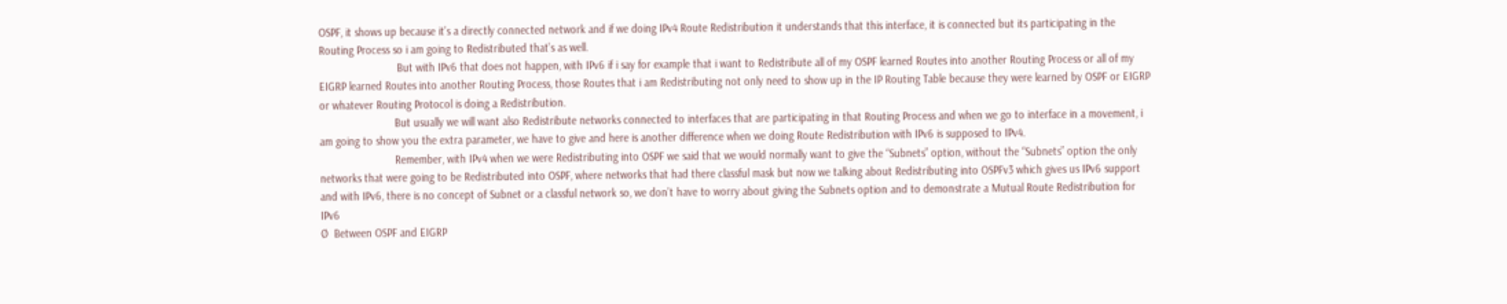OSPF, it shows up because it’s a directly connected network and if we doing IPv4 Route Redistribution it understands that this interface, it is connected but its participating in the Routing Process so i am going to Redistributed that’s as well.
                          But with IPv6 that does not happen, with IPv6 if i say for example that i want to Redistribute all of my OSPF learned Routes into another Routing Process or all of my EIGRP learned Routes into another Routing Process, those Routes that i am Redistributing not only need to show up in the IP Routing Table because they were learned by OSPF or EIGRP or whatever Routing Protocol is doing a Redistribution.
                         But usually we will want also Redistribute networks connected to interfaces that are participating in that Routing Process and when we go to interface in a movement, i am going to show you the extra parameter, we have to give and here is another difference when we doing Route Redistribution with IPv6 is supposed to IPv4.
                         Remember, with IPv4 when we were Redistributing into OSPF we said that we would normally want to give the “Subnets” option, without the “Subnets” option the only networks that were going to be Redistributed into OSPF, where networks that had there classful mask but now we talking about Redistributing into OSPFv3 which gives us IPv6 support and with IPv6, there is no concept of Subnet or a classful network so, we don’t have to worry about giving the Subnets option and to demonstrate a Mutual Route Redistribution for IPv6
Ø  Between OSPF and EIGRP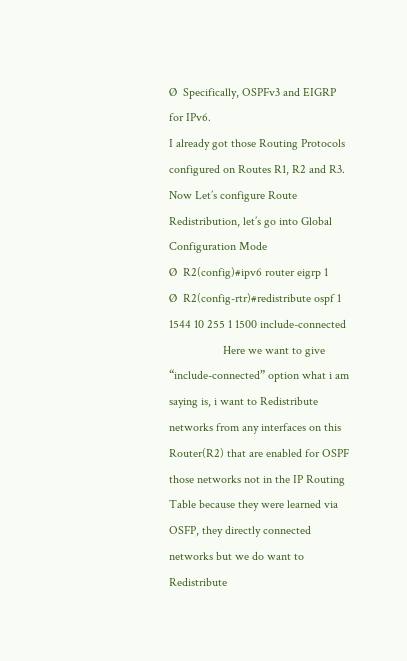Ø  Specifically, OSPFv3 and EIGRP for IPv6.
I already got those Routing Protocols configured on Routes R1, R2 and R3.
Now Let’s configure Route Redistribution, let’s go into Global Configuration Mode
Ø  R2(config)#ipv6 router eigrp 1
Ø  R2(config-rtr)#redistribute ospf 1 1544 10 255 1 1500 include-connected
                  Here we want to give “include-connected” option what i am saying is, i want to Redistribute networks from any interfaces on this Router(R2) that are enabled for OSPF those networks not in the IP Routing Table because they were learned via OSFP, they directly connected networks but we do want to Redistribute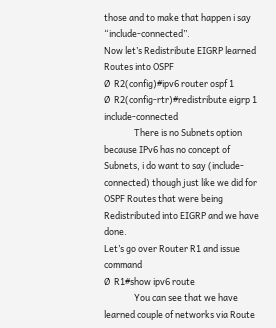those and to make that happen i say “include-connected”.
Now let’s Redistribute EIGRP learned Routes into OSPF
Ø  R2(config)#ipv6 router ospf 1
Ø  R2(config-rtr)#redistribute eigrp 1 include-connected
               There is no Subnets option because IPv6 has no concept of Subnets, i do want to say (include-connected) though just like we did for OSPF Routes that were being Redistributed into EIGRP and we have done.
Let’s go over Router R1 and issue command
Ø  R1#show ipv6 route
               You can see that we have learned couple of networks via Route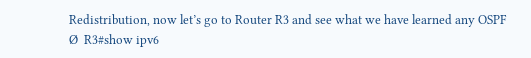Redistribution, now let’s go to Router R3 and see what we have learned any OSPF
Ø  R3#show ipv6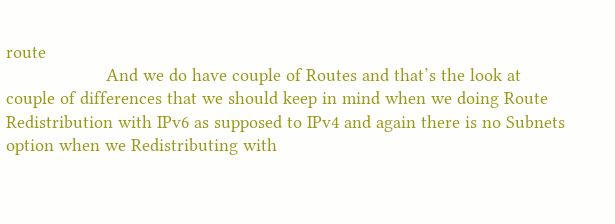route
                    And we do have couple of Routes and that’s the look at couple of differences that we should keep in mind when we doing Route Redistribution with IPv6 as supposed to IPv4 and again there is no Subnets option when we Redistributing with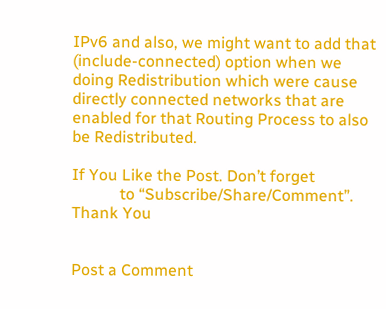IPv6 and also, we might want to add that (include-connected) option when we doing Redistribution which were cause directly connected networks that are enabled for that Routing Process to also be Redistributed.

If You Like the Post. Don’t forget
            to “Subscribe/Share/Comment”. Thank You


Post a Comment